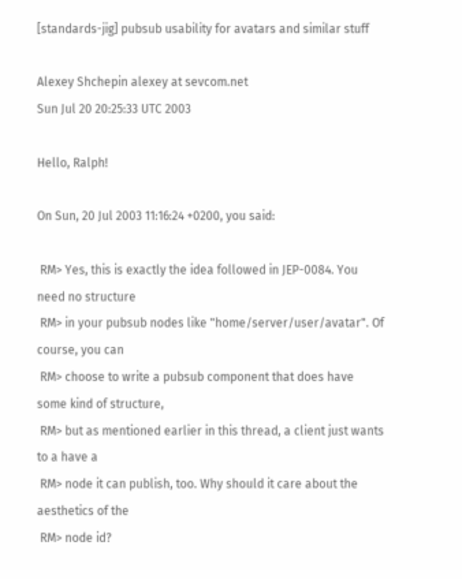[standards-jig] pubsub usability for avatars and similar stuff

Alexey Shchepin alexey at sevcom.net
Sun Jul 20 20:25:33 UTC 2003

Hello, Ralph!

On Sun, 20 Jul 2003 11:16:24 +0200, you said:

 RM> Yes, this is exactly the idea followed in JEP-0084. You need no structure
 RM> in your pubsub nodes like "home/server/user/avatar". Of course, you can
 RM> choose to write a pubsub component that does have some kind of structure,
 RM> but as mentioned earlier in this thread, a client just wants to a have a
 RM> node it can publish, too. Why should it care about the aesthetics of the
 RM> node id?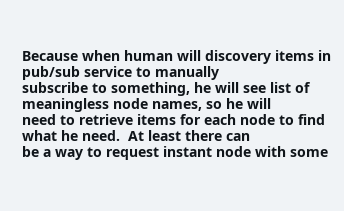Because when human will discovery items in pub/sub service to manually
subscribe to something, he will see list of meaningless node names, so he will
need to retrieve items for each node to find what he need.  At least there can
be a way to request instant node with some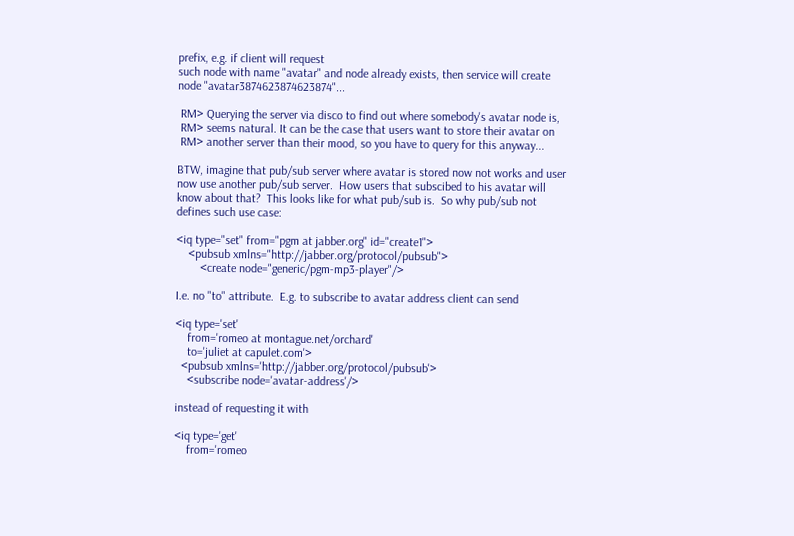prefix, e.g. if client will request
such node with name "avatar" and node already exists, then service will create
node "avatar3874623874623874"...

 RM> Querying the server via disco to find out where somebody's avatar node is,
 RM> seems natural. It can be the case that users want to store their avatar on
 RM> another server than their mood, so you have to query for this anyway...

BTW, imagine that pub/sub server where avatar is stored now not works and user
now use another pub/sub server.  How users that subscibed to his avatar will
know about that?  This looks like for what pub/sub is.  So why pub/sub not
defines such use case:

<iq type="set" from="pgm at jabber.org" id="create1">
    <pubsub xmlns="http://jabber.org/protocol/pubsub">
        <create node="generic/pgm-mp3-player"/>

I.e. no "to" attribute.  E.g. to subscribe to avatar address client can send

<iq type='set'
    from='romeo at montague.net/orchard'
    to='juliet at capulet.com'>
  <pubsub xmlns='http://jabber.org/protocol/pubsub'>
    <subscribe node='avatar-address'/>

instead of requesting it with

<iq type='get'
    from='romeo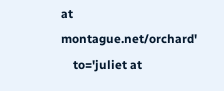at montague.net/orchard'
    to='juliet at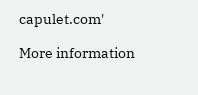capulet.com'

More information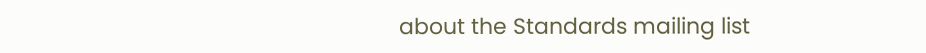about the Standards mailing list